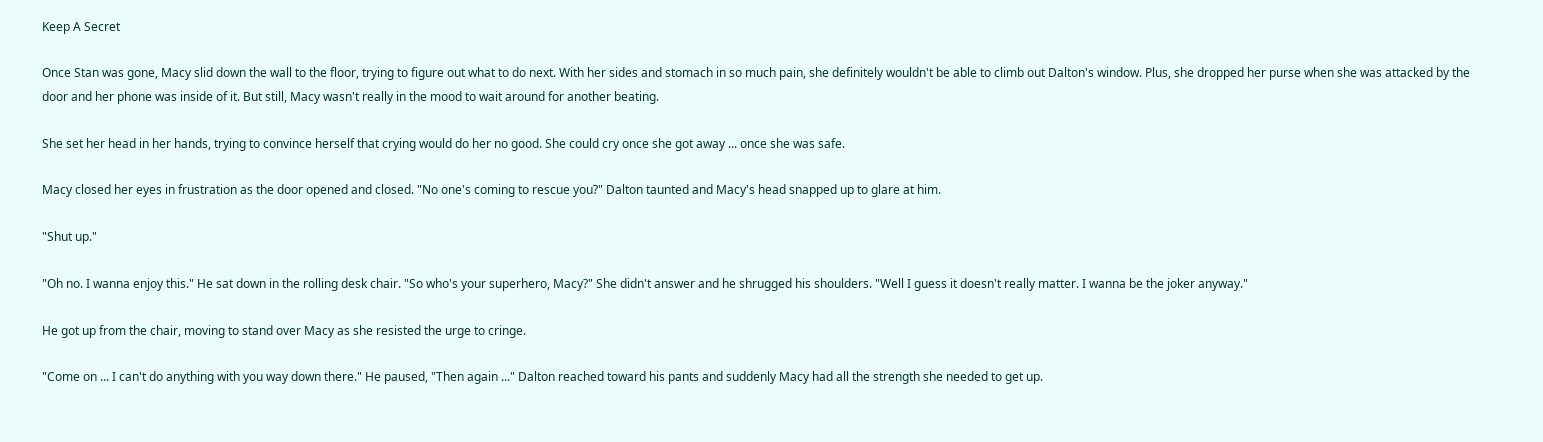Keep A Secret

Once Stan was gone, Macy slid down the wall to the floor, trying to figure out what to do next. With her sides and stomach in so much pain, she definitely wouldn't be able to climb out Dalton's window. Plus, she dropped her purse when she was attacked by the door and her phone was inside of it. But still, Macy wasn't really in the mood to wait around for another beating.

She set her head in her hands, trying to convince herself that crying would do her no good. She could cry once she got away ... once she was safe.

Macy closed her eyes in frustration as the door opened and closed. "No one's coming to rescue you?" Dalton taunted and Macy's head snapped up to glare at him.

"Shut up."

"Oh no. I wanna enjoy this." He sat down in the rolling desk chair. "So who's your superhero, Macy?" She didn't answer and he shrugged his shoulders. "Well I guess it doesn't really matter. I wanna be the joker anyway."

He got up from the chair, moving to stand over Macy as she resisted the urge to cringe.

"Come on ... I can't do anything with you way down there." He paused, "Then again ..." Dalton reached toward his pants and suddenly Macy had all the strength she needed to get up.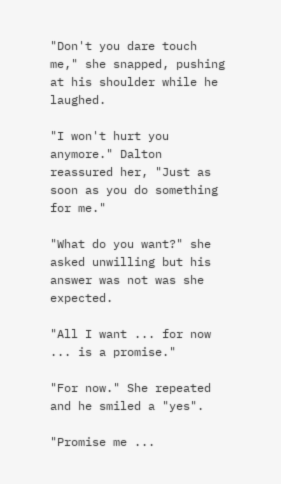"Don't you dare touch me," she snapped, pushing at his shoulder while he laughed.

"I won't hurt you anymore." Dalton reassured her, "Just as soon as you do something for me."

"What do you want?" she asked unwilling but his answer was not was she expected.

"All I want ... for now ... is a promise."

"For now." She repeated and he smiled a "yes".

"Promise me ...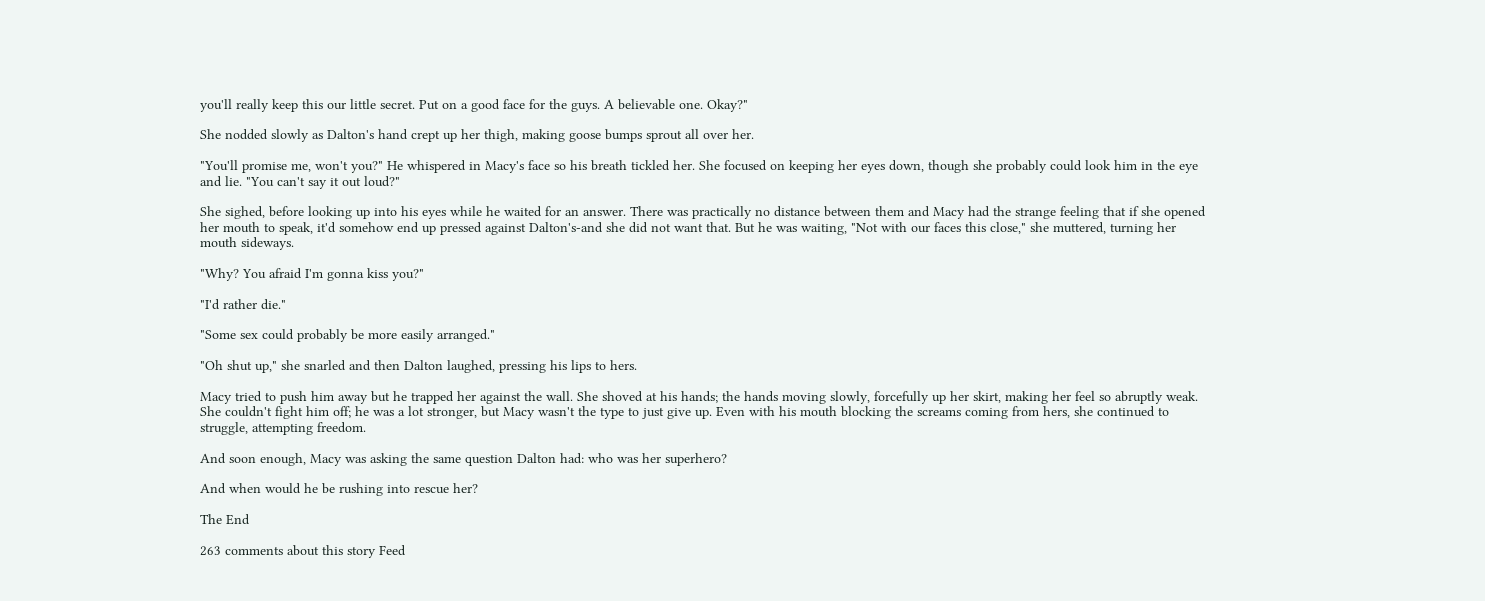you'll really keep this our little secret. Put on a good face for the guys. A believable one. Okay?"

She nodded slowly as Dalton's hand crept up her thigh, making goose bumps sprout all over her.

"You'll promise me, won't you?" He whispered in Macy's face so his breath tickled her. She focused on keeping her eyes down, though she probably could look him in the eye and lie. "You can't say it out loud?"

She sighed, before looking up into his eyes while he waited for an answer. There was practically no distance between them and Macy had the strange feeling that if she opened her mouth to speak, it'd somehow end up pressed against Dalton's-and she did not want that. But he was waiting, "Not with our faces this close," she muttered, turning her mouth sideways.

"Why? You afraid I'm gonna kiss you?"

"I'd rather die."

"Some sex could probably be more easily arranged."

"Oh shut up," she snarled and then Dalton laughed, pressing his lips to hers.

Macy tried to push him away but he trapped her against the wall. She shoved at his hands; the hands moving slowly, forcefully up her skirt, making her feel so abruptly weak. She couldn't fight him off; he was a lot stronger, but Macy wasn't the type to just give up. Even with his mouth blocking the screams coming from hers, she continued to struggle, attempting freedom.

And soon enough, Macy was asking the same question Dalton had: who was her superhero?

And when would he be rushing into rescue her?

The End

263 comments about this story Feed